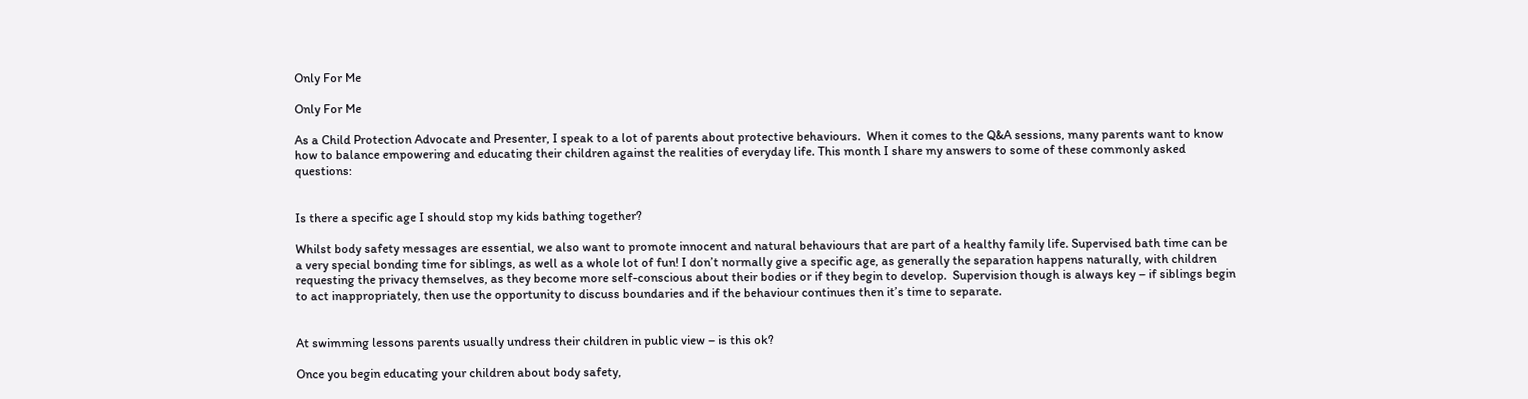Only For Me

Only For Me

As a Child Protection Advocate and Presenter, I speak to a lot of parents about protective behaviours.  When it comes to the Q&A sessions, many parents want to know how to balance empowering and educating their children against the realities of everyday life. This month I share my answers to some of these commonly asked questions:


Is there a specific age I should stop my kids bathing together?

Whilst body safety messages are essential, we also want to promote innocent and natural behaviours that are part of a healthy family life. Supervised bath time can be a very special bonding time for siblings, as well as a whole lot of fun! I don’t normally give a specific age, as generally the separation happens naturally, with children requesting the privacy themselves, as they become more self-conscious about their bodies or if they begin to develop.  Supervision though is always key – if siblings begin to act inappropriately, then use the opportunity to discuss boundaries and if the behaviour continues then it’s time to separate.


At swimming lessons parents usually undress their children in public view – is this ok?

Once you begin educating your children about body safety,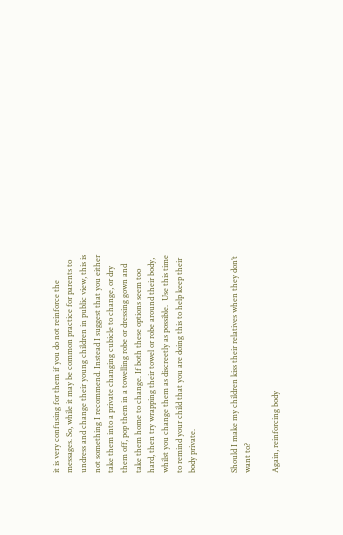it is very confusing for them if you do not reinforce the messages. So, while it may be common practice for parents to undress and change their young children in public view, this is not something I recommend. Instead I suggest that you either take them into a private changing cubicle to change, or dry them off, pop them in a towelling robe or dressing gown and take them home to change. If both these options seem too hard, then try wrapping their towel or robe around their body, whilst you change them as discreetly as possible.  Use this time to remind your child that you are doing this to help keep their body private.


Should I make my children kiss their relatives when they don’t want to?

Again, reinforcing body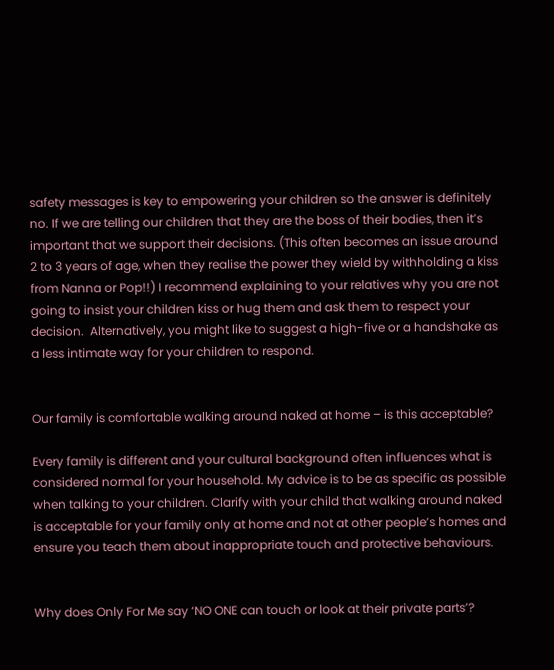safety messages is key to empowering your children so the answer is definitely no. If we are telling our children that they are the boss of their bodies, then it’s important that we support their decisions. (This often becomes an issue around 2 to 3 years of age, when they realise the power they wield by withholding a kiss from Nanna or Pop!!) I recommend explaining to your relatives why you are not going to insist your children kiss or hug them and ask them to respect your decision.  Alternatively, you might like to suggest a high-five or a handshake as a less intimate way for your children to respond.


Our family is comfortable walking around naked at home – is this acceptable?

Every family is different and your cultural background often influences what is considered normal for your household. My advice is to be as specific as possible when talking to your children. Clarify with your child that walking around naked is acceptable for your family only at home and not at other people’s homes and ensure you teach them about inappropriate touch and protective behaviours.


Why does Only For Me say ‘NO ONE can touch or look at their private parts’?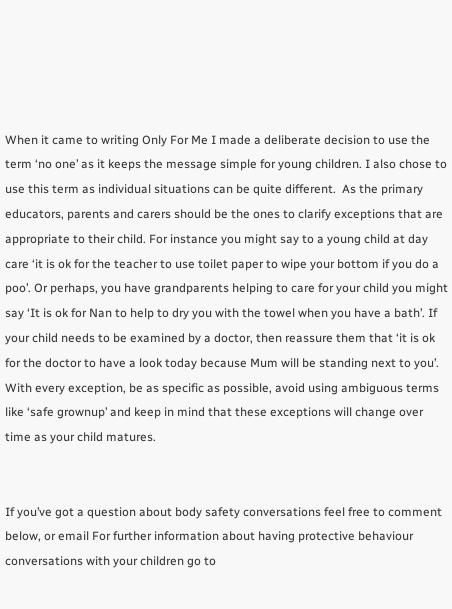When it came to writing Only For Me I made a deliberate decision to use the term ‘no one’ as it keeps the message simple for young children. I also chose to use this term as individual situations can be quite different.  As the primary educators, parents and carers should be the ones to clarify exceptions that are appropriate to their child. For instance you might say to a young child at day care ‘it is ok for the teacher to use toilet paper to wipe your bottom if you do a poo’. Or perhaps, you have grandparents helping to care for your child you might say ‘It is ok for Nan to help to dry you with the towel when you have a bath’. If your child needs to be examined by a doctor, then reassure them that ‘it is ok for the doctor to have a look today because Mum will be standing next to you’. With every exception, be as specific as possible, avoid using ambiguous terms like ‘safe grownup’ and keep in mind that these exceptions will change over time as your child matures.


If you’ve got a question about body safety conversations feel free to comment below, or email For further information about having protective behaviour conversations with your children go to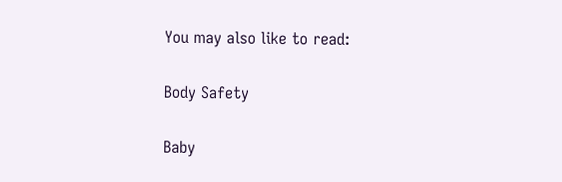You may also like to read:

Body Safety

Baby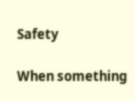Safety

When something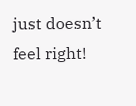just doesn’t feel right!